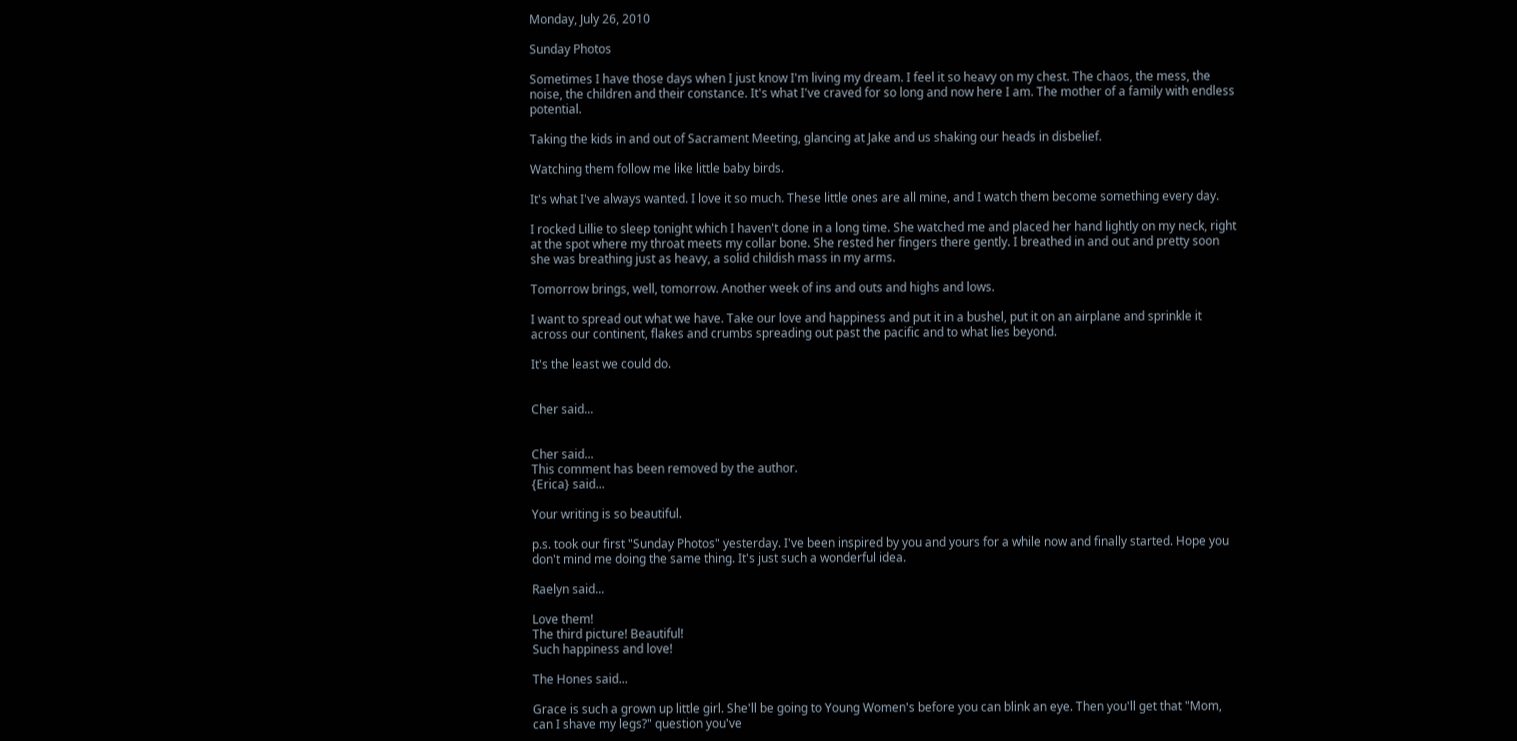Monday, July 26, 2010

Sunday Photos

Sometimes I have those days when I just know I'm living my dream. I feel it so heavy on my chest. The chaos, the mess, the noise, the children and their constance. It's what I've craved for so long and now here I am. The mother of a family with endless potential.

Taking the kids in and out of Sacrament Meeting, glancing at Jake and us shaking our heads in disbelief.

Watching them follow me like little baby birds.

It's what I've always wanted. I love it so much. These little ones are all mine, and I watch them become something every day.

I rocked Lillie to sleep tonight which I haven't done in a long time. She watched me and placed her hand lightly on my neck, right at the spot where my throat meets my collar bone. She rested her fingers there gently. I breathed in and out and pretty soon she was breathing just as heavy, a solid childish mass in my arms.

Tomorrow brings, well, tomorrow. Another week of ins and outs and highs and lows.

I want to spread out what we have. Take our love and happiness and put it in a bushel, put it on an airplane and sprinkle it across our continent, flakes and crumbs spreading out past the pacific and to what lies beyond.

It's the least we could do.


Cher said...


Cher said...
This comment has been removed by the author.
{Erica} said...

Your writing is so beautiful.

p.s. took our first "Sunday Photos" yesterday. I've been inspired by you and yours for a while now and finally started. Hope you don't mind me doing the same thing. It's just such a wonderful idea.

Raelyn said...

Love them!
The third picture! Beautiful!
Such happiness and love!

The Hones said...

Grace is such a grown up little girl. She'll be going to Young Women's before you can blink an eye. Then you'll get that "Mom, can I shave my legs?" question you've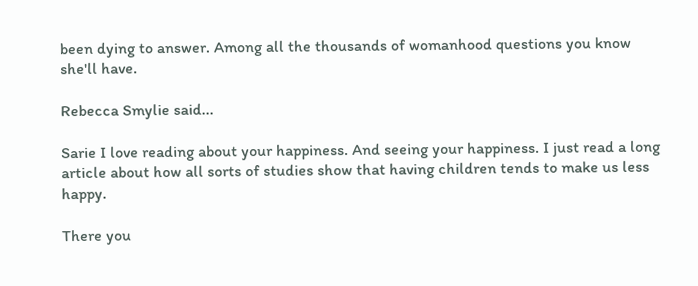been dying to answer. Among all the thousands of womanhood questions you know she'll have.

Rebecca Smylie said...

Sarie I love reading about your happiness. And seeing your happiness. I just read a long article about how all sorts of studies show that having children tends to make us less happy.

There you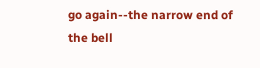go again--the narrow end of the bell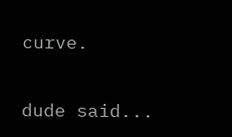curve.

dude said...